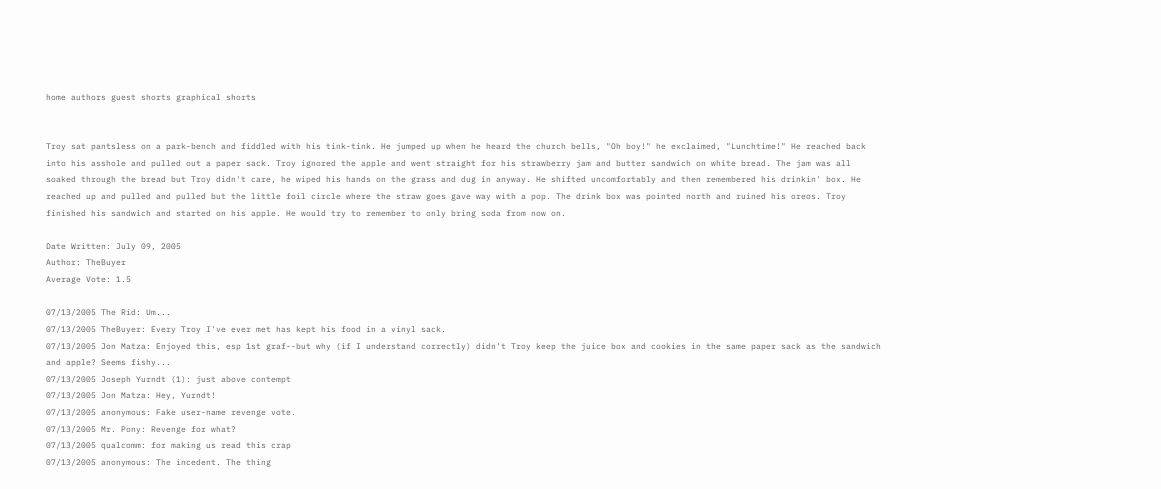home authors guest shorts graphical shorts


Troy sat pantsless on a park-bench and fiddled with his tink-tink. He jumped up when he heard the church bells, "Oh boy!" he exclaimed, "Lunchtime!" He reached back into his asshole and pulled out a paper sack. Troy ignored the apple and went straight for his strawberry jam and butter sandwich on white bread. The jam was all soaked through the bread but Troy didn't care, he wiped his hands on the grass and dug in anyway. He shifted uncomfortably and then remembered his drinkin' box. He reached up and pulled and pulled but the little foil circle where the straw goes gave way with a pop. The drink box was pointed north and ruined his oreos. Troy finished his sandwich and started on his apple. He would try to remember to only bring soda from now on.

Date Written: July 09, 2005
Author: TheBuyer
Average Vote: 1.5

07/13/2005 The Rid: Um...
07/13/2005 TheBuyer: Every Troy I've ever met has kept his food in a vinyl sack.
07/13/2005 Jon Matza: Enjoyed this, esp 1st graf--but why (if I understand correctly) didn't Troy keep the juice box and cookies in the same paper sack as the sandwich and apple? Seems fishy...
07/13/2005 Joseph Yurndt (1): just above contempt
07/13/2005 Jon Matza: Hey, Yurndt!
07/13/2005 anonymous: Fake user-name revenge vote.
07/13/2005 Mr. Pony: Revenge for what?
07/13/2005 qualcomm: for making us read this crap
07/13/2005 anonymous: The incedent. The thing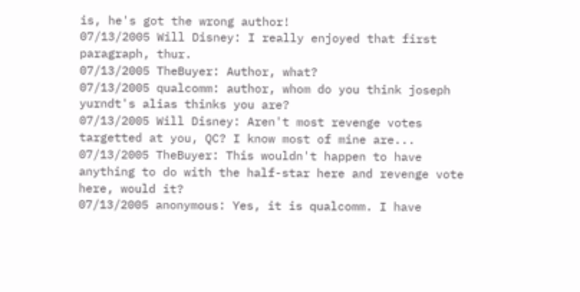is, he's got the wrong author!
07/13/2005 Will Disney: I really enjoyed that first paragraph, thur.
07/13/2005 TheBuyer: Author, what?
07/13/2005 qualcomm: author, whom do you think joseph yurndt's alias thinks you are?
07/13/2005 Will Disney: Aren't most revenge votes targetted at you, QC? I know most of mine are...
07/13/2005 TheBuyer: This wouldn't happen to have anything to do with the half-star here and revenge vote here, would it?
07/13/2005 anonymous: Yes, it is qualcomm. I have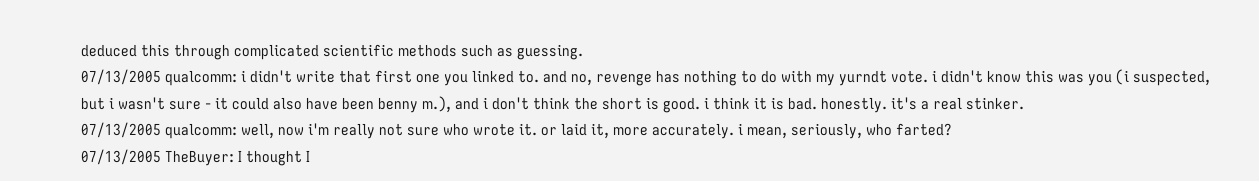deduced this through complicated scientific methods such as guessing.
07/13/2005 qualcomm: i didn't write that first one you linked to. and no, revenge has nothing to do with my yurndt vote. i didn't know this was you (i suspected, but i wasn't sure - it could also have been benny m.), and i don't think the short is good. i think it is bad. honestly. it's a real stinker.
07/13/2005 qualcomm: well, now i'm really not sure who wrote it. or laid it, more accurately. i mean, seriously, who farted?
07/13/2005 TheBuyer: I thought I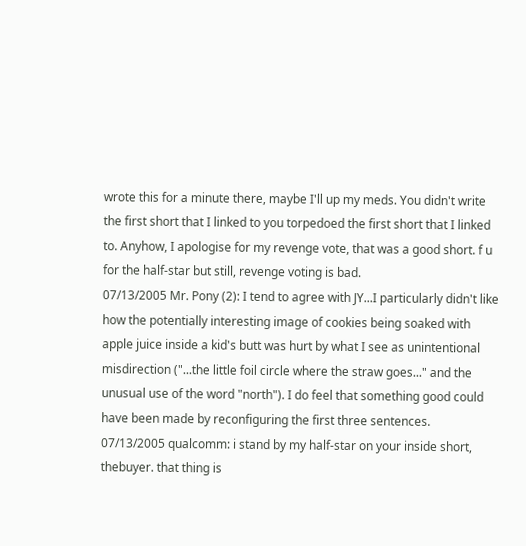wrote this for a minute there, maybe I'll up my meds. You didn't write the first short that I linked to you torpedoed the first short that I linked to. Anyhow, I apologise for my revenge vote, that was a good short. f u for the half-star but still, revenge voting is bad.
07/13/2005 Mr. Pony (2): I tend to agree with JY...I particularly didn't like how the potentially interesting image of cookies being soaked with apple juice inside a kid's butt was hurt by what I see as unintentional misdirection ("...the little foil circle where the straw goes..." and the unusual use of the word "north"). I do feel that something good could have been made by reconfiguring the first three sentences.
07/13/2005 qualcomm: i stand by my half-star on your inside short, thebuyer. that thing is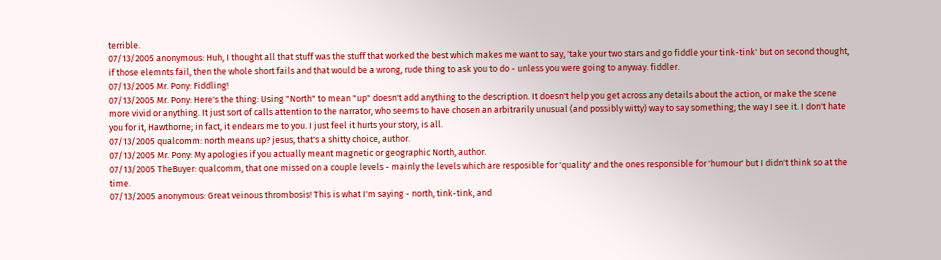terrible.
07/13/2005 anonymous: Huh, I thought all that stuff was the stuff that worked the best which makes me want to say, 'take your two stars and go fiddle your tink-tink' but on second thought, if those elemnts fail, then the whole short fails and that would be a wrong, rude thing to ask you to do - unless you were going to anyway. fiddler.
07/13/2005 Mr. Pony: Fiddling!
07/13/2005 Mr. Pony: Here's the thing: Using "North" to mean "up" doesn't add anything to the description. It doesn't help you get across any details about the action, or make the scene more vivid or anything. It just sort of calls attention to the narrator, who seems to have chosen an arbitrarily unusual (and possibly witty) way to say something; the way I see it. I don't hate you for it, Hawthorne; in fact, it endears me to you. I just feel it hurts your story, is all.
07/13/2005 qualcomm: north means up? jesus, that's a shitty choice, author.
07/13/2005 Mr. Pony: My apologies if you actually meant magnetic or geographic North, author.
07/13/2005 TheBuyer: qualcomm, that one missed on a couple levels - mainly the levels which are resposible for 'quality' and the ones responsible for 'humour' but I didn't think so at the time.
07/13/2005 anonymous: Great veinous thrombosis! This is what I'm saying - north, tink-tink, and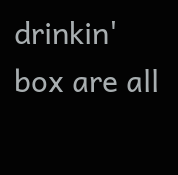drinkin' box are all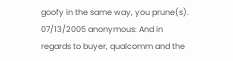goofy in the same way, you prune(s).
07/13/2005 anonymous: And in regards to buyer, qualcomm and the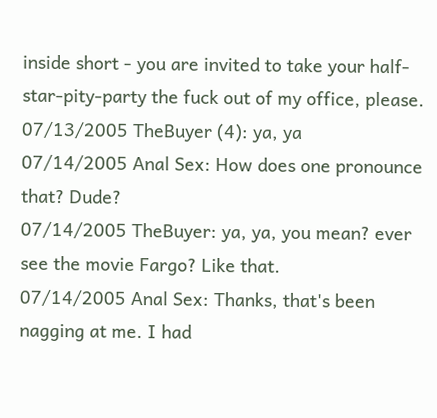inside short - you are invited to take your half-star-pity-party the fuck out of my office, please.
07/13/2005 TheBuyer (4): ya, ya
07/14/2005 Anal Sex: How does one pronounce that? Dude?
07/14/2005 TheBuyer: ya, ya, you mean? ever see the movie Fargo? Like that.
07/14/2005 Anal Sex: Thanks, that's been nagging at me. I had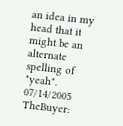an idea in my head that it might be an alternate spelling of "yeah".
07/14/2005 TheBuyer: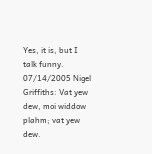Yes, it is, but I talk funny.
07/14/2005 Nigel Griffiths: Vat yew dew, moi widdow plahm; vat yew dew.